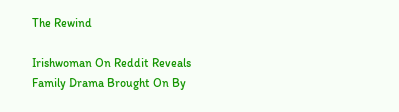The Rewind

Irishwoman On Reddit Reveals Family Drama Brought On By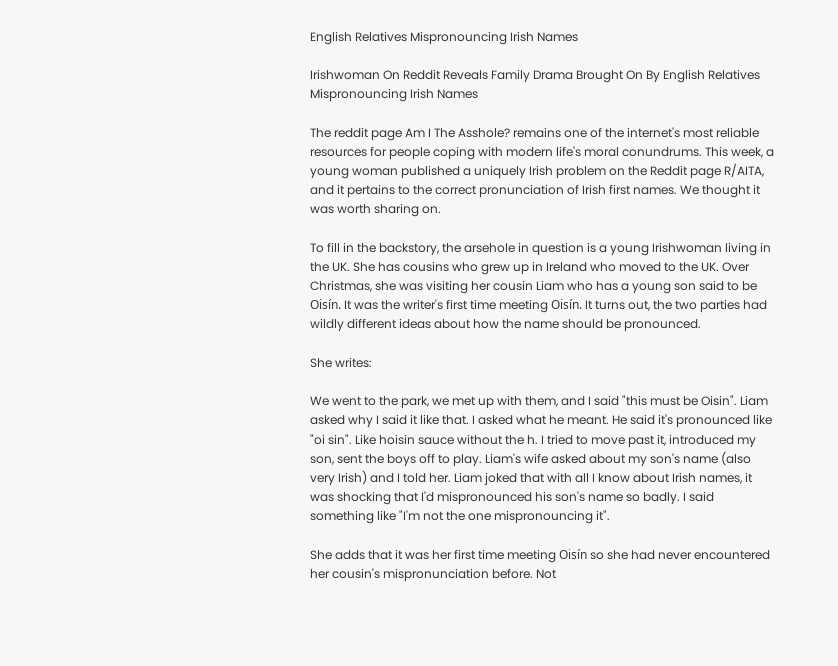English Relatives Mispronouncing Irish Names

Irishwoman On Reddit Reveals Family Drama Brought On By English Relatives Mispronouncing Irish Names

The reddit page Am I The Asshole? remains one of the internet's most reliable resources for people coping with modern life's moral conundrums. This week, a young woman published a uniquely Irish problem on the Reddit page R/AITA, and it pertains to the correct pronunciation of Irish first names. We thought it was worth sharing on.

To fill in the backstory, the arsehole in question is a young Irishwoman living in the UK. She has cousins who grew up in Ireland who moved to the UK. Over Christmas, she was visiting her cousin Liam who has a young son said to be Oisín. It was the writer's first time meeting Oisín. It turns out, the two parties had wildly different ideas about how the name should be pronounced.

She writes:

We went to the park, we met up with them, and I said "this must be Oisin". Liam asked why I said it like that. I asked what he meant. He said it's pronounced like "oi sin". Like hoisin sauce without the h. I tried to move past it, introduced my son, sent the boys off to play. Liam's wife asked about my son's name (also very Irish) and I told her. Liam joked that with all I know about Irish names, it was shocking that I'd mispronounced his son's name so badly. I said something like "I'm not the one mispronouncing it".

She adds that it was her first time meeting Oisín so she had never encountered her cousin's mispronunciation before. Not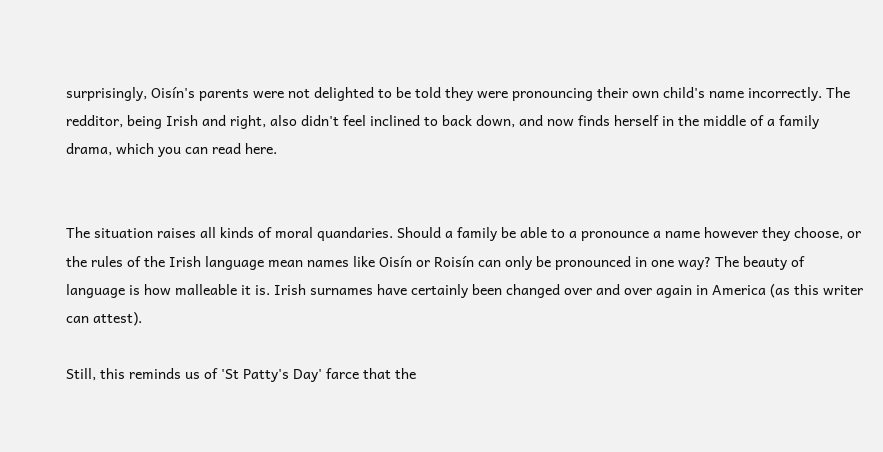surprisingly, Oisín's parents were not delighted to be told they were pronouncing their own child's name incorrectly. The redditor, being Irish and right, also didn't feel inclined to back down, and now finds herself in the middle of a family drama, which you can read here.


The situation raises all kinds of moral quandaries. Should a family be able to a pronounce a name however they choose, or the rules of the Irish language mean names like Oisín or Roisín can only be pronounced in one way? The beauty of language is how malleable it is. Irish surnames have certainly been changed over and over again in America (as this writer can attest).

Still, this reminds us of 'St Patty's Day' farce that the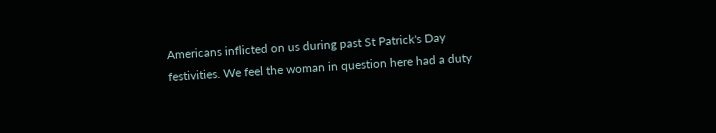Americans inflicted on us during past St Patrick's Day festivities. We feel the woman in question here had a duty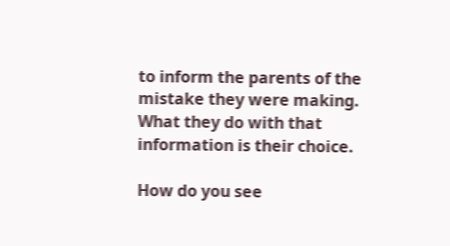to inform the parents of the mistake they were making. What they do with that information is their choice.

How do you see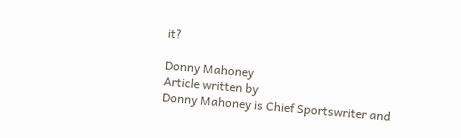it?

Donny Mahoney
Article written by
Donny Mahoney is Chief Sportswriter and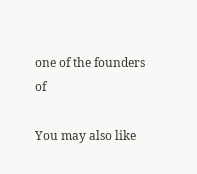one of the founders of

You may also like